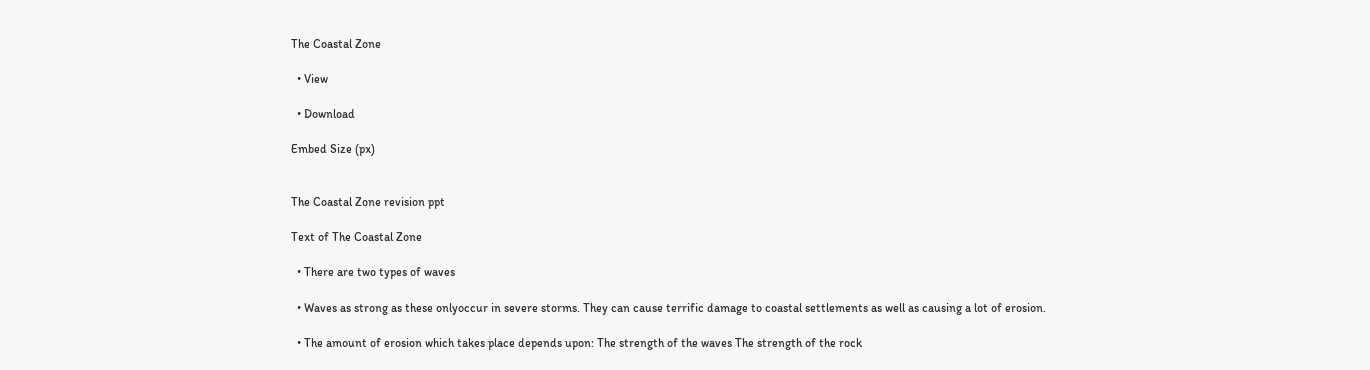The Coastal Zone

  • View

  • Download

Embed Size (px)


The Coastal Zone revision ppt

Text of The Coastal Zone

  • There are two types of waves

  • Waves as strong as these onlyoccur in severe storms. They can cause terrific damage to coastal settlements as well as causing a lot of erosion.

  • The amount of erosion which takes place depends upon: The strength of the waves The strength of the rock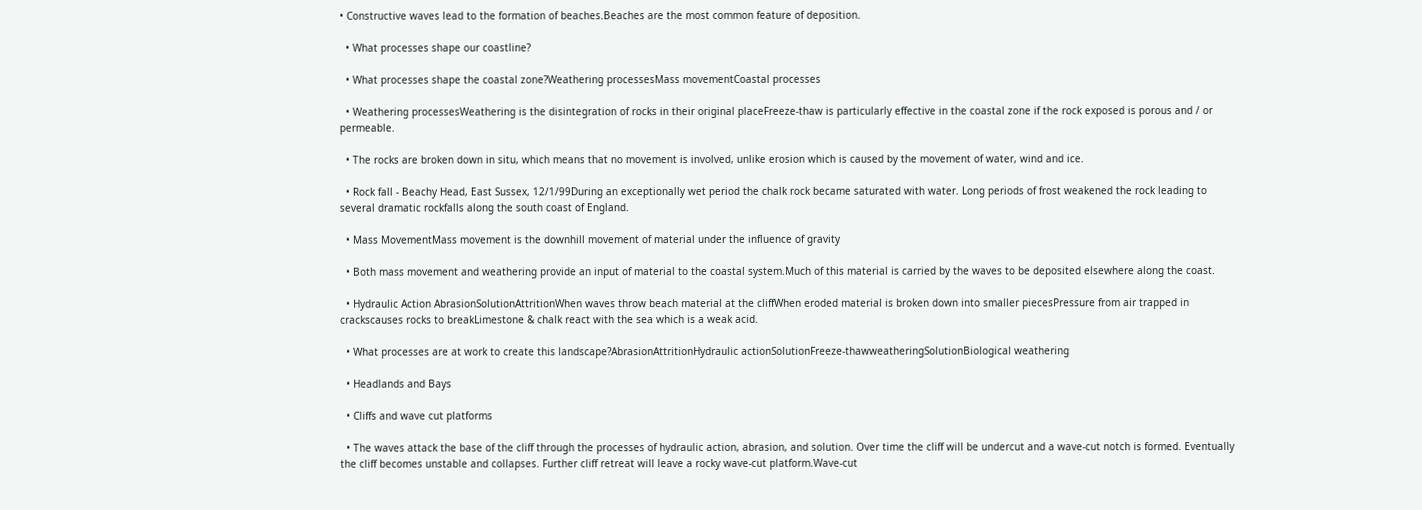• Constructive waves lead to the formation of beaches.Beaches are the most common feature of deposition.

  • What processes shape our coastline?

  • What processes shape the coastal zone?Weathering processesMass movementCoastal processes

  • Weathering processesWeathering is the disintegration of rocks in their original placeFreeze-thaw is particularly effective in the coastal zone if the rock exposed is porous and / or permeable.

  • The rocks are broken down in situ, which means that no movement is involved, unlike erosion which is caused by the movement of water, wind and ice.

  • Rock fall - Beachy Head, East Sussex, 12/1/99During an exceptionally wet period the chalk rock became saturated with water. Long periods of frost weakened the rock leading to several dramatic rockfalls along the south coast of England.

  • Mass MovementMass movement is the downhill movement of material under the influence of gravity

  • Both mass movement and weathering provide an input of material to the coastal system.Much of this material is carried by the waves to be deposited elsewhere along the coast.

  • Hydraulic Action AbrasionSolutionAttritionWhen waves throw beach material at the cliffWhen eroded material is broken down into smaller piecesPressure from air trapped in crackscauses rocks to breakLimestone & chalk react with the sea which is a weak acid.

  • What processes are at work to create this landscape?AbrasionAttritionHydraulic actionSolutionFreeze-thawweatheringSolutionBiological weathering

  • Headlands and Bays

  • Cliffs and wave cut platforms

  • The waves attack the base of the cliff through the processes of hydraulic action, abrasion, and solution. Over time the cliff will be undercut and a wave-cut notch is formed. Eventually the cliff becomes unstable and collapses. Further cliff retreat will leave a rocky wave-cut platform.Wave-cut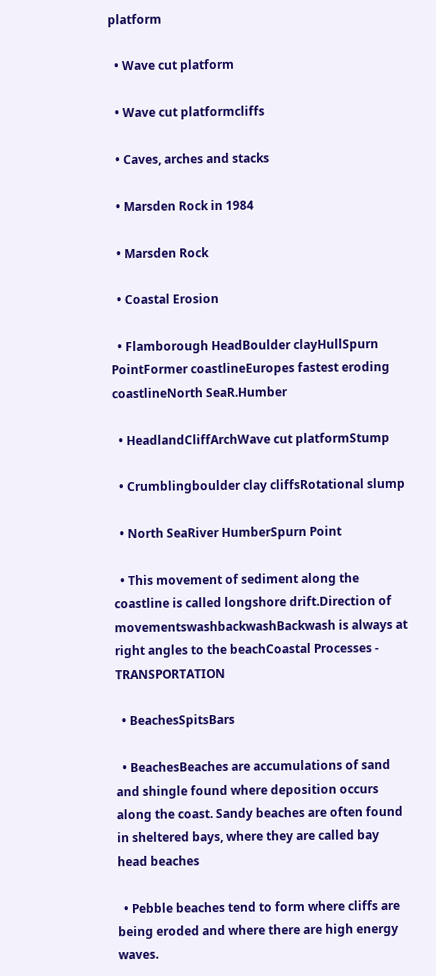platform

  • Wave cut platform

  • Wave cut platformcliffs

  • Caves, arches and stacks

  • Marsden Rock in 1984

  • Marsden Rock

  • Coastal Erosion

  • Flamborough HeadBoulder clayHullSpurn PointFormer coastlineEuropes fastest eroding coastlineNorth SeaR.Humber

  • HeadlandCliffArchWave cut platformStump

  • Crumblingboulder clay cliffsRotational slump

  • North SeaRiver HumberSpurn Point

  • This movement of sediment along the coastline is called longshore drift.Direction of movementswashbackwashBackwash is always at right angles to the beachCoastal Processes - TRANSPORTATION

  • BeachesSpitsBars

  • BeachesBeaches are accumulations of sand and shingle found where deposition occurs along the coast. Sandy beaches are often found in sheltered bays, where they are called bay head beaches

  • Pebble beaches tend to form where cliffs are being eroded and where there are high energy waves.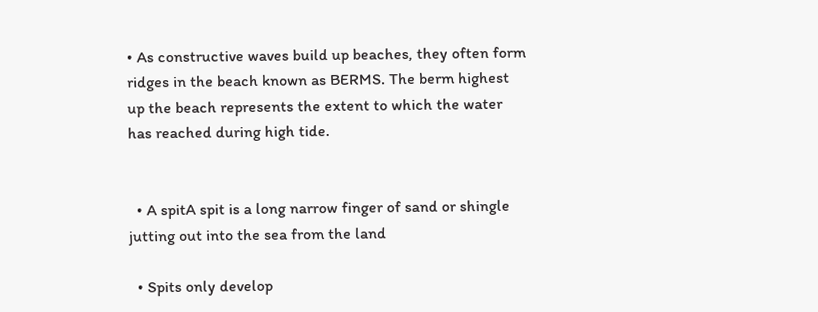• As constructive waves build up beaches, they often form ridges in the beach known as BERMS. The berm highest up the beach represents the extent to which the water has reached during high tide.


  • A spitA spit is a long narrow finger of sand or shingle jutting out into the sea from the land

  • Spits only develop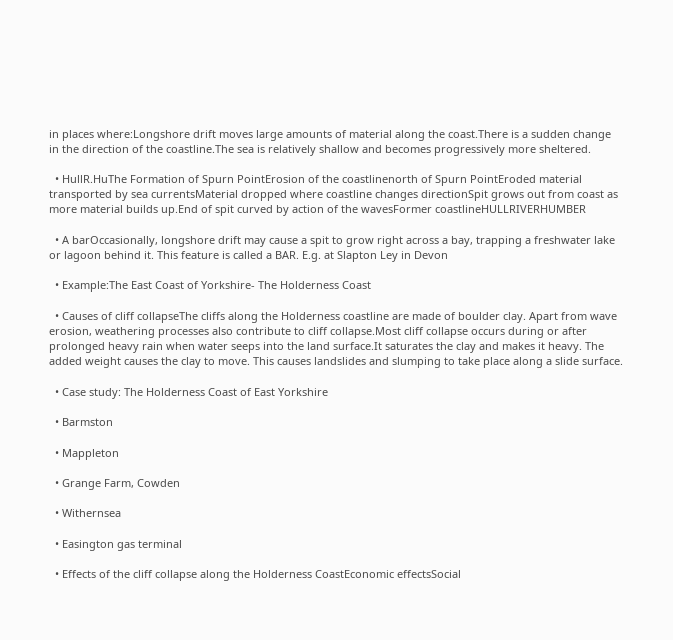in places where:Longshore drift moves large amounts of material along the coast.There is a sudden change in the direction of the coastline.The sea is relatively shallow and becomes progressively more sheltered.

  • HullR.HuThe Formation of Spurn PointErosion of the coastlinenorth of Spurn PointEroded material transported by sea currentsMaterial dropped where coastline changes directionSpit grows out from coast as more material builds up.End of spit curved by action of the wavesFormer coastlineHULLRIVERHUMBER

  • A barOccasionally, longshore drift may cause a spit to grow right across a bay, trapping a freshwater lake or lagoon behind it. This feature is called a BAR. E.g. at Slapton Ley in Devon

  • Example:The East Coast of Yorkshire- The Holderness Coast

  • Causes of cliff collapseThe cliffs along the Holderness coastline are made of boulder clay. Apart from wave erosion, weathering processes also contribute to cliff collapse.Most cliff collapse occurs during or after prolonged heavy rain when water seeps into the land surface.It saturates the clay and makes it heavy. The added weight causes the clay to move. This causes landslides and slumping to take place along a slide surface.

  • Case study: The Holderness Coast of East Yorkshire

  • Barmston

  • Mappleton

  • Grange Farm, Cowden

  • Withernsea

  • Easington gas terminal

  • Effects of the cliff collapse along the Holderness CoastEconomic effectsSocial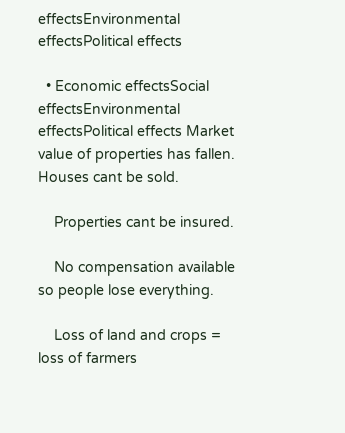effectsEnvironmental effectsPolitical effects

  • Economic effectsSocial effectsEnvironmental effectsPolitical effects Market value of properties has fallen. Houses cant be sold.

    Properties cant be insured.

    No compensation available so people lose everything.

    Loss of land and crops = loss of farmers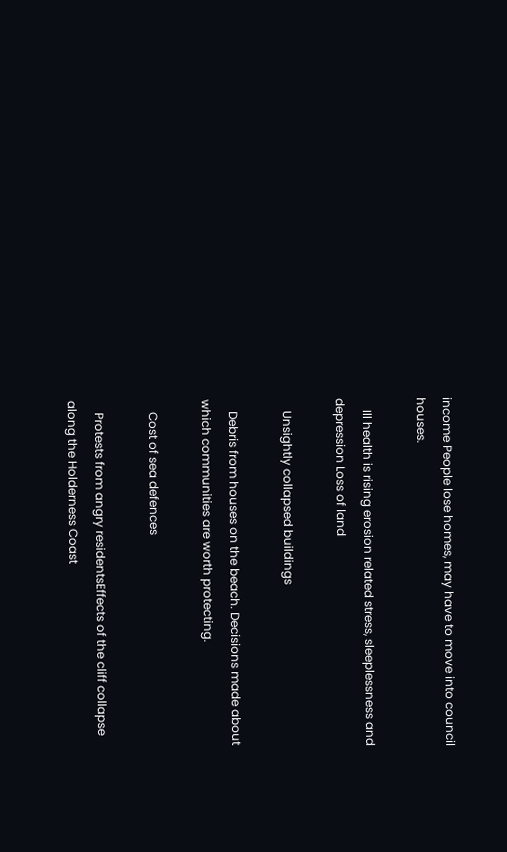income People lose homes, may have to move into council houses.

    Ill health is rising erosion related stress, sleeplessness and depression Loss of land

    Unsightly collapsed buildings

    Debris from houses on the beach. Decisions made about which communities are worth protecting.

    Cost of sea defences

    Protests from angry residentsEffects of the cliff collapse along the Holderness Coast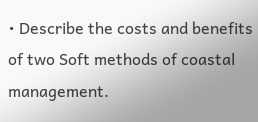• Describe the costs and benefits of two Soft methods of coastal management.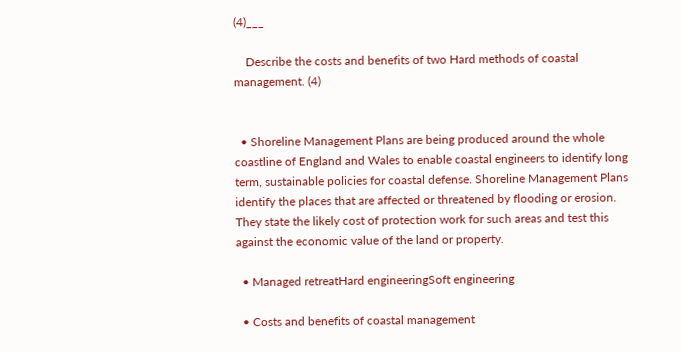(4)___

    Describe the costs and benefits of two Hard methods of coastal management. (4)


  • Shoreline Management Plans are being produced around the whole coastline of England and Wales to enable coastal engineers to identify long term, sustainable policies for coastal defense. Shoreline Management Plans identify the places that are affected or threatened by flooding or erosion. They state the likely cost of protection work for such areas and test this against the economic value of the land or property.

  • Managed retreatHard engineeringSoft engineering

  • Costs and benefits of coastal management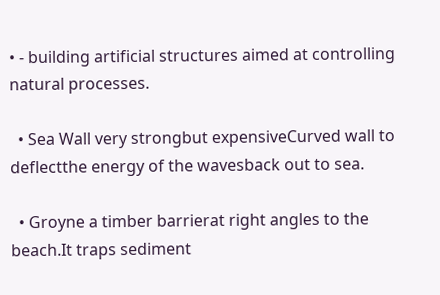• - building artificial structures aimed at controlling natural processes.

  • Sea Wall very strongbut expensiveCurved wall to deflectthe energy of the wavesback out to sea.

  • Groyne a timber barrierat right angles to the beach.It traps sediment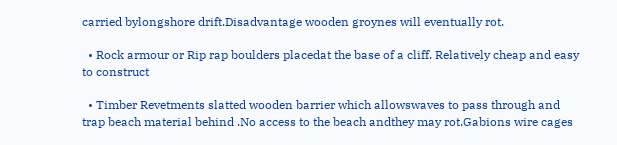carried bylongshore drift.Disadvantage wooden groynes will eventually rot.

  • Rock armour or Rip rap boulders placedat the base of a cliff. Relatively cheap and easy to construct

  • Timber Revetments slatted wooden barrier which allowswaves to pass through and trap beach material behind .No access to the beach andthey may rot.Gabions wire cages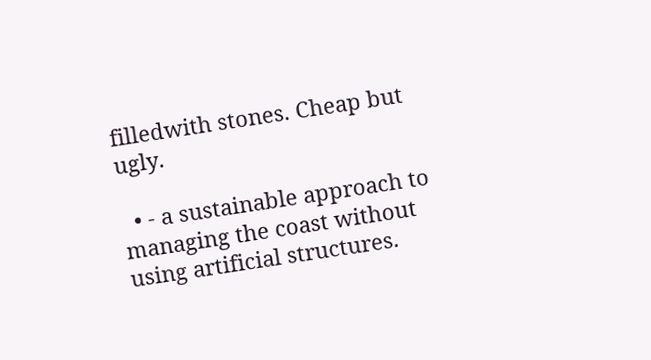filledwith stones. Cheap but ugly.

  • - a sustainable approach to managing the coast without using artificial structures.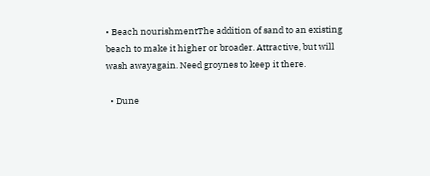• Beach nourishmentThe addition of sand to an existing beach to make it higher or broader. Attractive, but will wash awayagain. Need groynes to keep it there.

  • Dune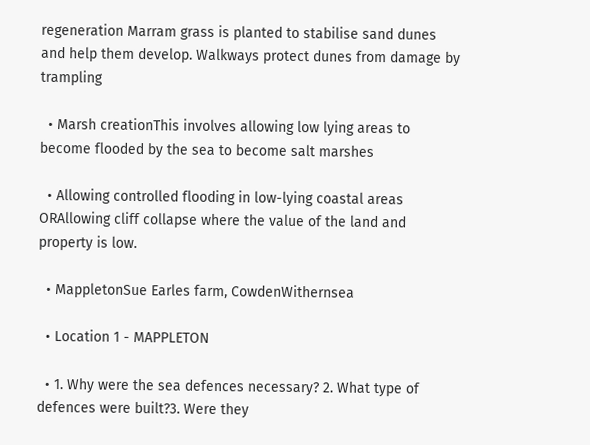regeneration Marram grass is planted to stabilise sand dunes and help them develop. Walkways protect dunes from damage by trampling

  • Marsh creationThis involves allowing low lying areas to become flooded by the sea to become salt marshes

  • Allowing controlled flooding in low-lying coastal areas ORAllowing cliff collapse where the value of the land and property is low.

  • MappletonSue Earles farm, CowdenWithernsea

  • Location 1 - MAPPLETON

  • 1. Why were the sea defences necessary? 2. What type of defences were built?3. Were they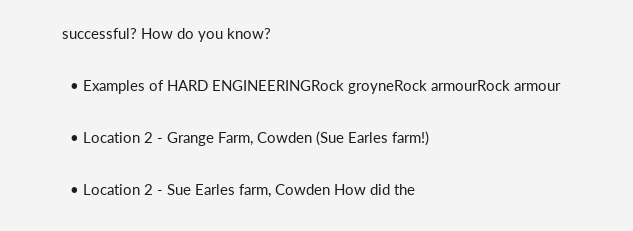successful? How do you know?

  • Examples of HARD ENGINEERINGRock groyneRock armourRock armour

  • Location 2 - Grange Farm, Cowden (Sue Earles farm!)

  • Location 2 - Sue Earles farm, Cowden How did the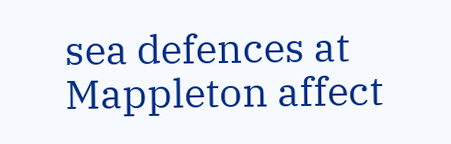sea defences at Mappleton affect